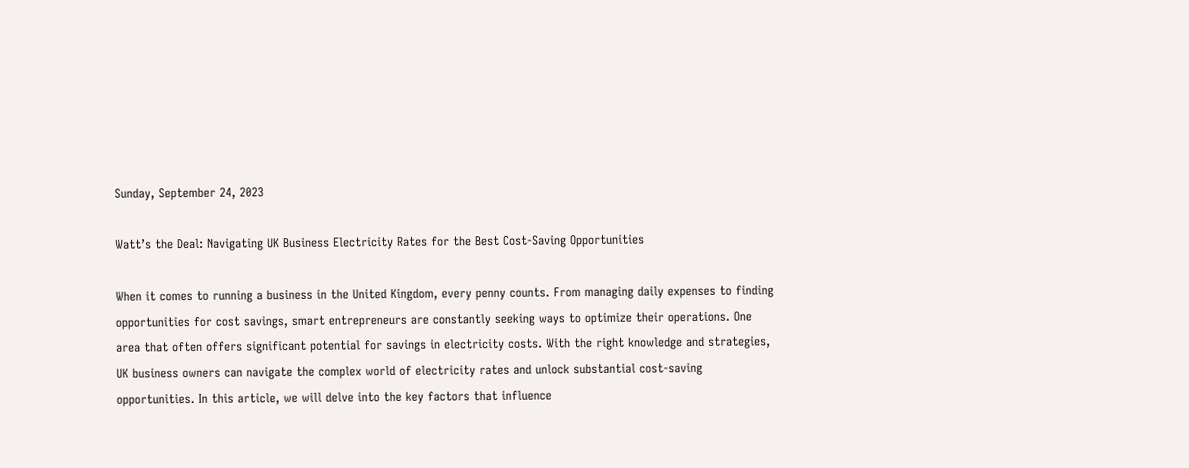Sunday, September 24, 2023

Watt’s the Deal: Navigating UK Business Electricity Rates for the Best Cost-Saving Opportunities

When it comes to running a business in the United Kingdom, every penny counts. From managing daily expenses to finding opportunities for cost savings, smart entrepreneurs are constantly seeking ways to optimize their operations. One area that often offers significant potential for savings in electricity costs. With the right knowledge and strategies, UK business owners can navigate the complex world of electricity rates and unlock substantial cost-saving opportunities. In this article, we will delve into the key factors that influence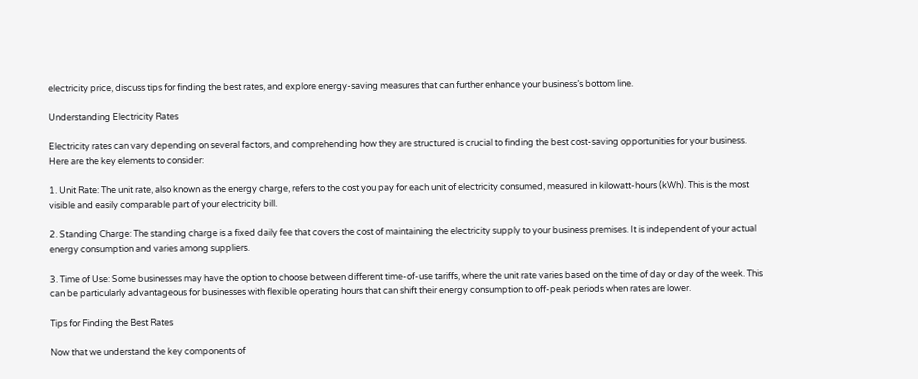electricity price, discuss tips for finding the best rates, and explore energy-saving measures that can further enhance your business’s bottom line.

Understanding Electricity Rates

Electricity rates can vary depending on several factors, and comprehending how they are structured is crucial to finding the best cost-saving opportunities for your business. Here are the key elements to consider:

1. Unit Rate: The unit rate, also known as the energy charge, refers to the cost you pay for each unit of electricity consumed, measured in kilowatt-hours (kWh). This is the most visible and easily comparable part of your electricity bill.

2. Standing Charge: The standing charge is a fixed daily fee that covers the cost of maintaining the electricity supply to your business premises. It is independent of your actual energy consumption and varies among suppliers.

3. Time of Use: Some businesses may have the option to choose between different time-of-use tariffs, where the unit rate varies based on the time of day or day of the week. This can be particularly advantageous for businesses with flexible operating hours that can shift their energy consumption to off-peak periods when rates are lower.

Tips for Finding the Best Rates

Now that we understand the key components of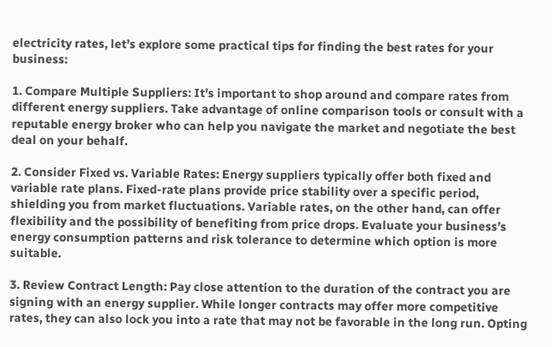electricity rates, let’s explore some practical tips for finding the best rates for your business:

1. Compare Multiple Suppliers: It’s important to shop around and compare rates from different energy suppliers. Take advantage of online comparison tools or consult with a reputable energy broker who can help you navigate the market and negotiate the best deal on your behalf.

2. Consider Fixed vs. Variable Rates: Energy suppliers typically offer both fixed and variable rate plans. Fixed-rate plans provide price stability over a specific period, shielding you from market fluctuations. Variable rates, on the other hand, can offer flexibility and the possibility of benefiting from price drops. Evaluate your business’s energy consumption patterns and risk tolerance to determine which option is more suitable.

3. Review Contract Length: Pay close attention to the duration of the contract you are signing with an energy supplier. While longer contracts may offer more competitive rates, they can also lock you into a rate that may not be favorable in the long run. Opting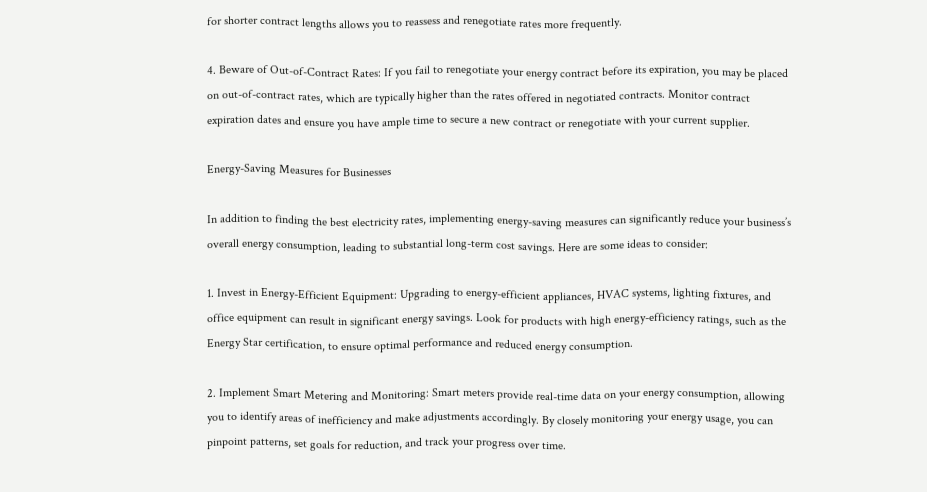for shorter contract lengths allows you to reassess and renegotiate rates more frequently.

4. Beware of Out-of-Contract Rates: If you fail to renegotiate your energy contract before its expiration, you may be placed on out-of-contract rates, which are typically higher than the rates offered in negotiated contracts. Monitor contract expiration dates and ensure you have ample time to secure a new contract or renegotiate with your current supplier.

Energy-Saving Measures for Businesses

In addition to finding the best electricity rates, implementing energy-saving measures can significantly reduce your business’s overall energy consumption, leading to substantial long-term cost savings. Here are some ideas to consider:

1. Invest in Energy-Efficient Equipment: Upgrading to energy-efficient appliances, HVAC systems, lighting fixtures, and office equipment can result in significant energy savings. Look for products with high energy-efficiency ratings, such as the Energy Star certification, to ensure optimal performance and reduced energy consumption.

2. Implement Smart Metering and Monitoring: Smart meters provide real-time data on your energy consumption, allowing you to identify areas of inefficiency and make adjustments accordingly. By closely monitoring your energy usage, you can pinpoint patterns, set goals for reduction, and track your progress over time.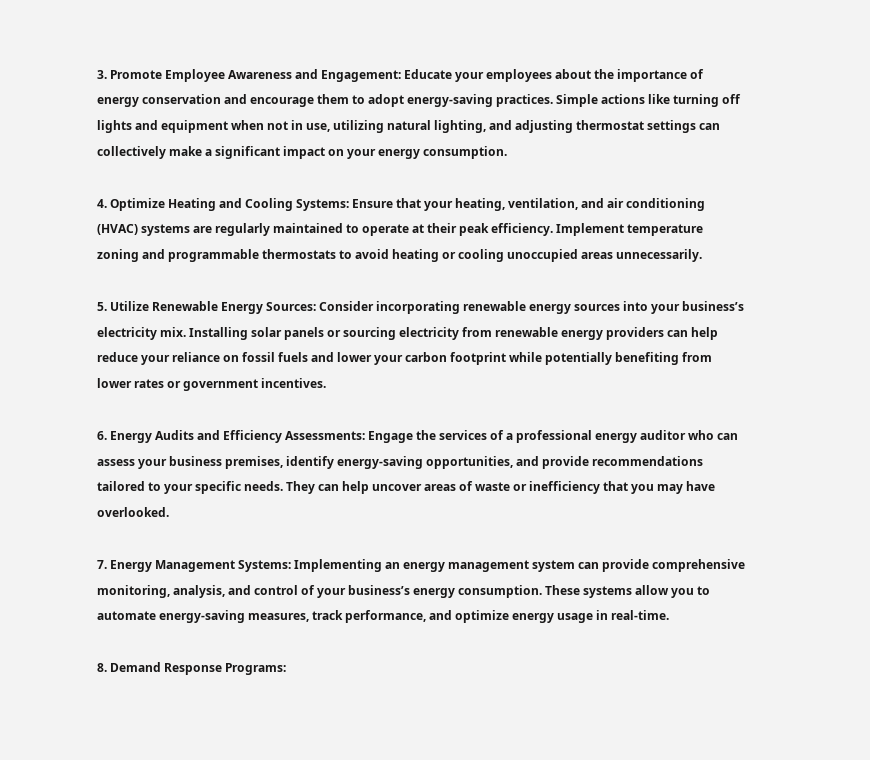3. Promote Employee Awareness and Engagement: Educate your employees about the importance of energy conservation and encourage them to adopt energy-saving practices. Simple actions like turning off lights and equipment when not in use, utilizing natural lighting, and adjusting thermostat settings can collectively make a significant impact on your energy consumption.

4. Optimize Heating and Cooling Systems: Ensure that your heating, ventilation, and air conditioning (HVAC) systems are regularly maintained to operate at their peak efficiency. Implement temperature zoning and programmable thermostats to avoid heating or cooling unoccupied areas unnecessarily.

5. Utilize Renewable Energy Sources: Consider incorporating renewable energy sources into your business’s electricity mix. Installing solar panels or sourcing electricity from renewable energy providers can help reduce your reliance on fossil fuels and lower your carbon footprint while potentially benefiting from lower rates or government incentives.

6. Energy Audits and Efficiency Assessments: Engage the services of a professional energy auditor who can assess your business premises, identify energy-saving opportunities, and provide recommendations tailored to your specific needs. They can help uncover areas of waste or inefficiency that you may have overlooked.

7. Energy Management Systems: Implementing an energy management system can provide comprehensive monitoring, analysis, and control of your business’s energy consumption. These systems allow you to automate energy-saving measures, track performance, and optimize energy usage in real-time.

8. Demand Response Programs: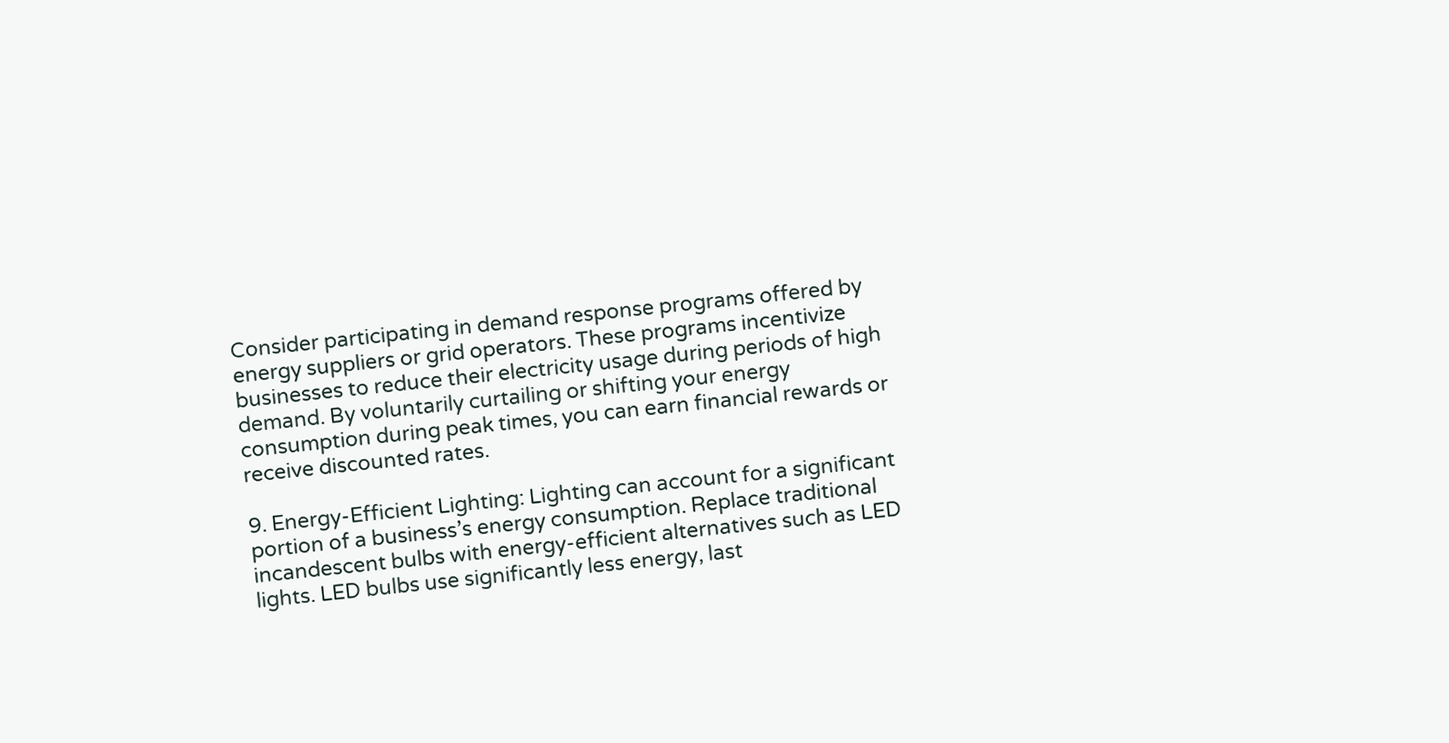Consider participating in demand response programs offered by energy suppliers or grid operators. These programs incentivize businesses to reduce their electricity usage during periods of high demand. By voluntarily curtailing or shifting your energy consumption during peak times, you can earn financial rewards or receive discounted rates.

9. Energy-Efficient Lighting: Lighting can account for a significant portion of a business’s energy consumption. Replace traditional incandescent bulbs with energy-efficient alternatives such as LED lights. LED bulbs use significantly less energy, last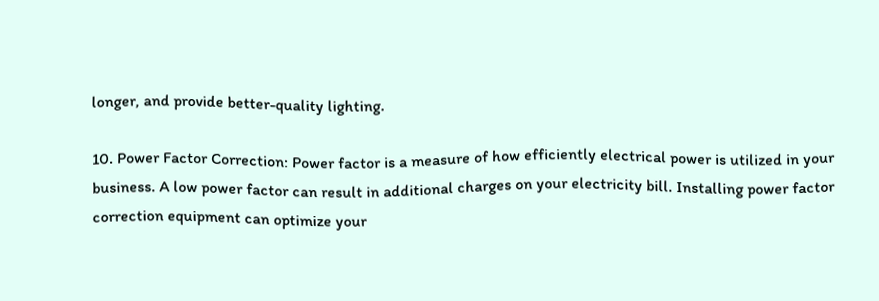longer, and provide better-quality lighting.

10. Power Factor Correction: Power factor is a measure of how efficiently electrical power is utilized in your business. A low power factor can result in additional charges on your electricity bill. Installing power factor correction equipment can optimize your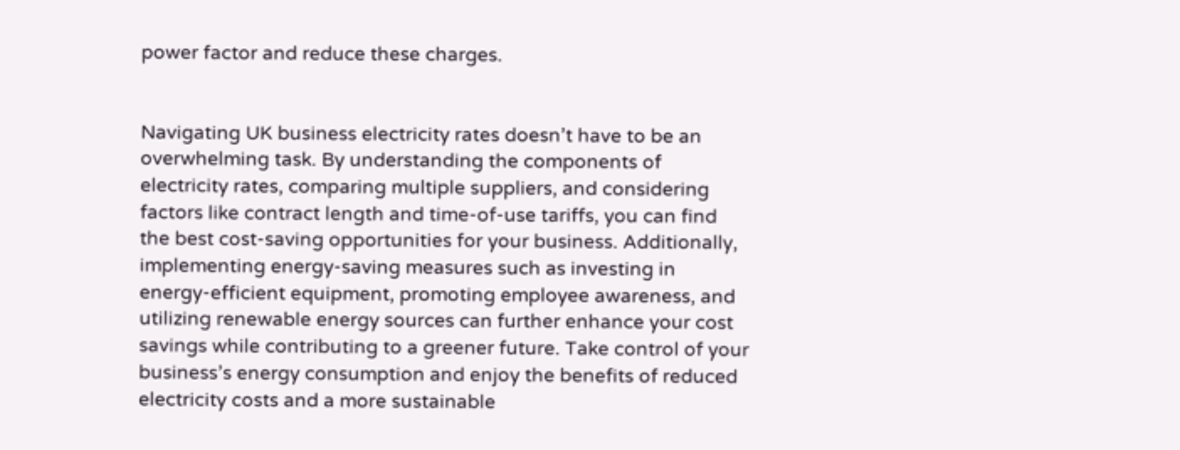power factor and reduce these charges.


Navigating UK business electricity rates doesn’t have to be an overwhelming task. By understanding the components of electricity rates, comparing multiple suppliers, and considering factors like contract length and time-of-use tariffs, you can find the best cost-saving opportunities for your business. Additionally, implementing energy-saving measures such as investing in energy-efficient equipment, promoting employee awareness, and utilizing renewable energy sources can further enhance your cost savings while contributing to a greener future. Take control of your business’s energy consumption and enjoy the benefits of reduced electricity costs and a more sustainable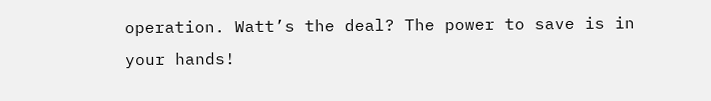operation. Watt’s the deal? The power to save is in your hands!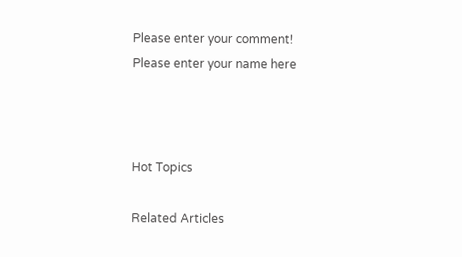Please enter your comment!
Please enter your name here



Hot Topics

Related Articles